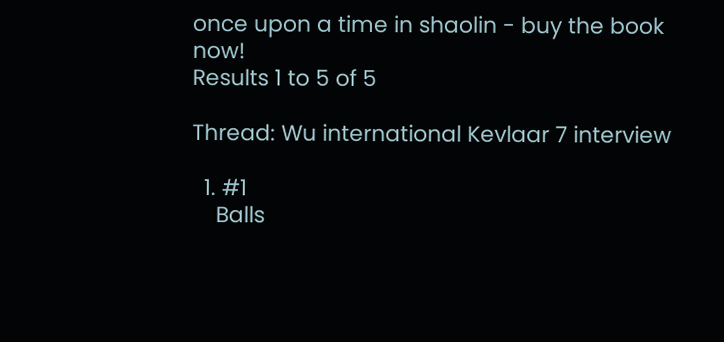once upon a time in shaolin - buy the book now!
Results 1 to 5 of 5

Thread: Wu international Kevlaar 7 interview

  1. #1
    Balls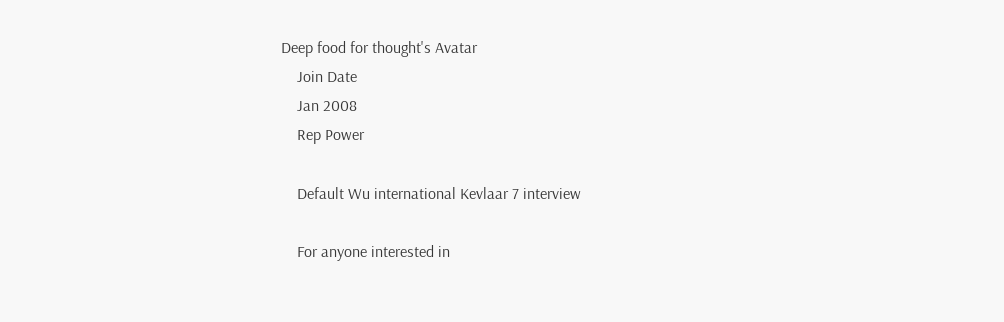Deep food for thought's Avatar
    Join Date
    Jan 2008
    Rep Power

    Default Wu international Kevlaar 7 interview

    For anyone interested in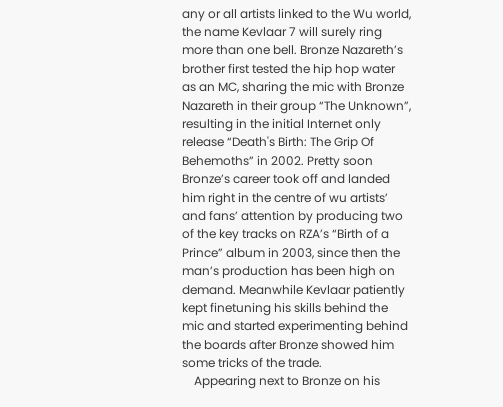any or all artists linked to the Wu world, the name Kevlaar 7 will surely ring more than one bell. Bronze Nazareth’s brother first tested the hip hop water as an MC, sharing the mic with Bronze Nazareth in their group “The Unknown”, resulting in the initial Internet only release “Death's Birth: The Grip Of Behemoths” in 2002. Pretty soon Bronze’s career took off and landed him right in the centre of wu artists’ and fans’ attention by producing two of the key tracks on RZA’s “Birth of a Prince” album in 2003, since then the man’s production has been high on demand. Meanwhile Kevlaar patiently kept finetuning his skills behind the mic and started experimenting behind the boards after Bronze showed him some tricks of the trade.
    Appearing next to Bronze on his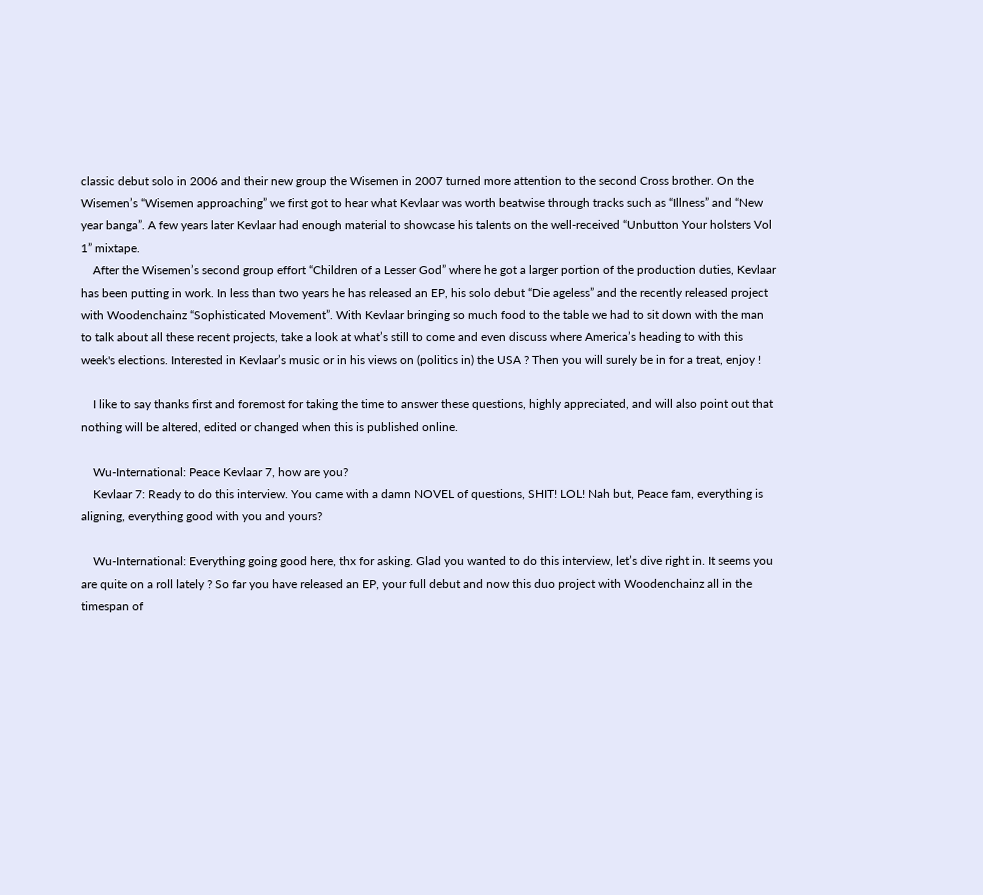classic debut solo in 2006 and their new group the Wisemen in 2007 turned more attention to the second Cross brother. On the Wisemen’s “Wisemen approaching” we first got to hear what Kevlaar was worth beatwise through tracks such as “Illness” and “New year banga”. A few years later Kevlaar had enough material to showcase his talents on the well-received “Unbutton Your holsters Vol 1” mixtape.
    After the Wisemen’s second group effort “Children of a Lesser God” where he got a larger portion of the production duties, Kevlaar has been putting in work. In less than two years he has released an EP, his solo debut “Die ageless” and the recently released project with Woodenchainz “Sophisticated Movement”. With Kevlaar bringing so much food to the table we had to sit down with the man to talk about all these recent projects, take a look at what’s still to come and even discuss where America’s heading to with this week's elections. Interested in Kevlaar’s music or in his views on (politics in) the USA ? Then you will surely be in for a treat, enjoy !

    I like to say thanks first and foremost for taking the time to answer these questions, highly appreciated, and will also point out that nothing will be altered, edited or changed when this is published online.

    Wu-International: Peace Kevlaar 7, how are you?
    Kevlaar 7: Ready to do this interview. You came with a damn NOVEL of questions, SHIT! LOL! Nah but, Peace fam, everything is aligning, everything good with you and yours?

    Wu-International: Everything going good here, thx for asking. Glad you wanted to do this interview, let’s dive right in. It seems you are quite on a roll lately ? So far you have released an EP, your full debut and now this duo project with Woodenchainz all in the timespan of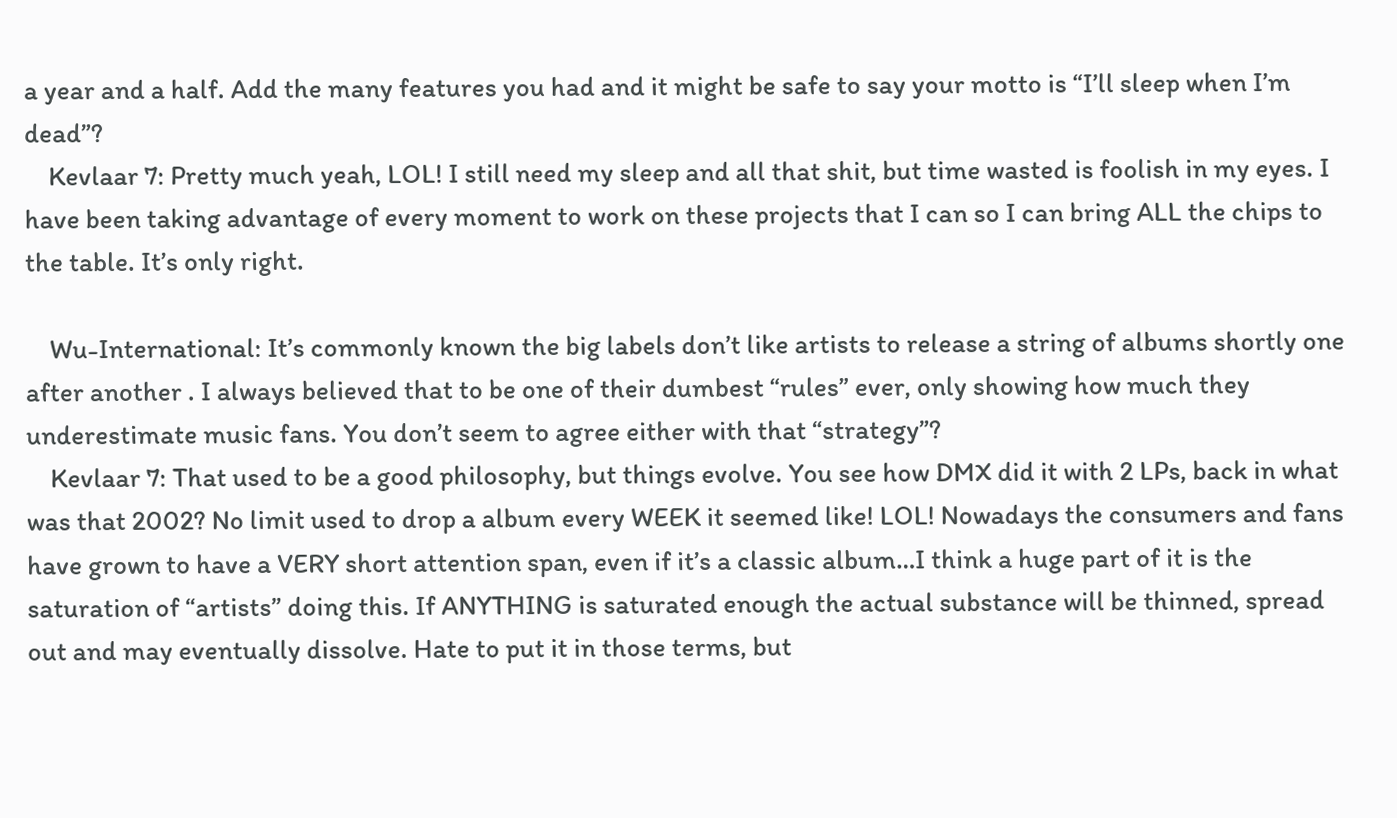a year and a half. Add the many features you had and it might be safe to say your motto is “I’ll sleep when I’m dead”?
    Kevlaar 7: Pretty much yeah, LOL! I still need my sleep and all that shit, but time wasted is foolish in my eyes. I have been taking advantage of every moment to work on these projects that I can so I can bring ALL the chips to the table. It’s only right.

    Wu-International: It’s commonly known the big labels don’t like artists to release a string of albums shortly one after another . I always believed that to be one of their dumbest “rules” ever, only showing how much they underestimate music fans. You don’t seem to agree either with that “strategy”?
    Kevlaar 7: That used to be a good philosophy, but things evolve. You see how DMX did it with 2 LPs, back in what was that 2002? No limit used to drop a album every WEEK it seemed like! LOL! Nowadays the consumers and fans have grown to have a VERY short attention span, even if it’s a classic album…I think a huge part of it is the saturation of “artists” doing this. If ANYTHING is saturated enough the actual substance will be thinned, spread out and may eventually dissolve. Hate to put it in those terms, but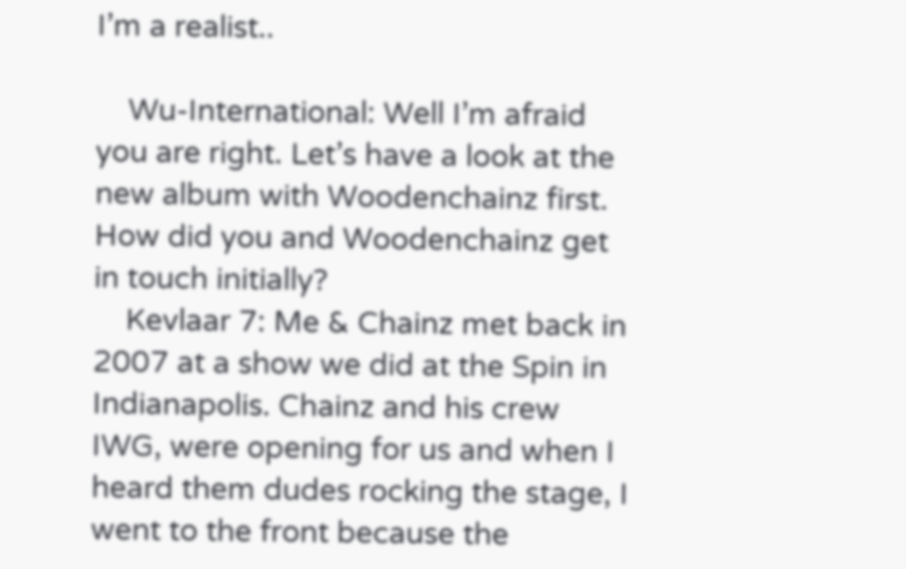I’m a realist..

    Wu-International: Well I’m afraid you are right. Let’s have a look at the new album with Woodenchainz first. How did you and Woodenchainz get in touch initially?
    Kevlaar 7: Me & Chainz met back in 2007 at a show we did at the Spin in Indianapolis. Chainz and his crew IWG, were opening for us and when I heard them dudes rocking the stage, I went to the front because the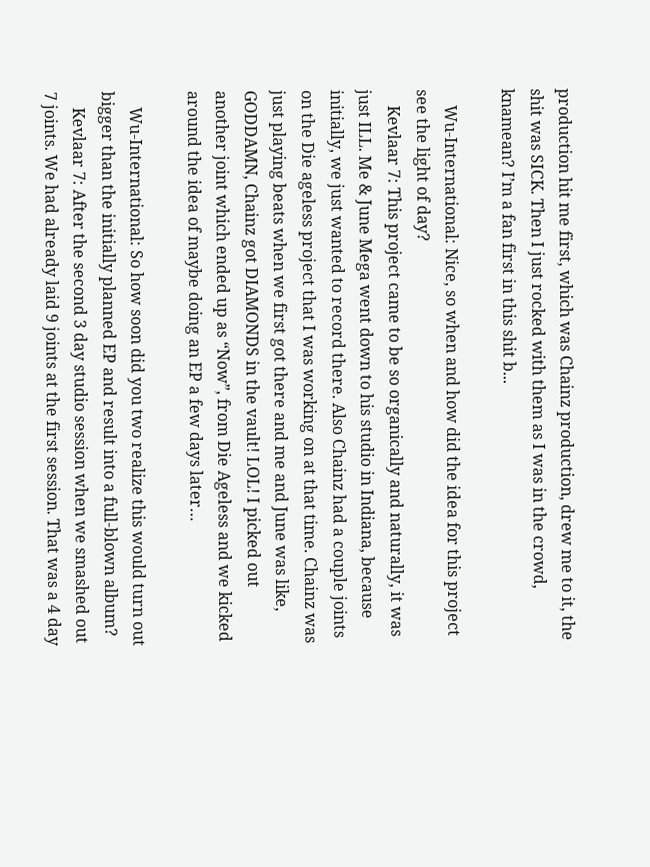production hit me first, which was Chainz production, drew me to it, the shit was SICK. Then I just rocked with them as I was in the crowd, knamean? I’m a fan first in this shit b...

    Wu-International: Nice, so when and how did the idea for this project see the light of day?
    Kevlaar 7: This project came to be so organically and naturally, it was just ILL. Me & June Mega went down to his studio in Indiana, because initially, we just wanted to record there. Also Chainz had a couple joints on the Die ageless project that I was working on at that time. Chainz was just playing beats when we first got there and me and June was like, GODDAMN, Chainz got DIAMONDS in the vault! LOL! I picked out another joint which ended up as “Now”, from Die Ageless and we kicked around the idea of maybe doing an EP a few days later…

    Wu-International: So how soon did you two realize this would turn out bigger than the initially planned EP and result into a full-blown album?
    Kevlaar 7: After the second 3 day studio session when we smashed out 7 joints. We had already laid 9 joints at the first session. That was a 4 day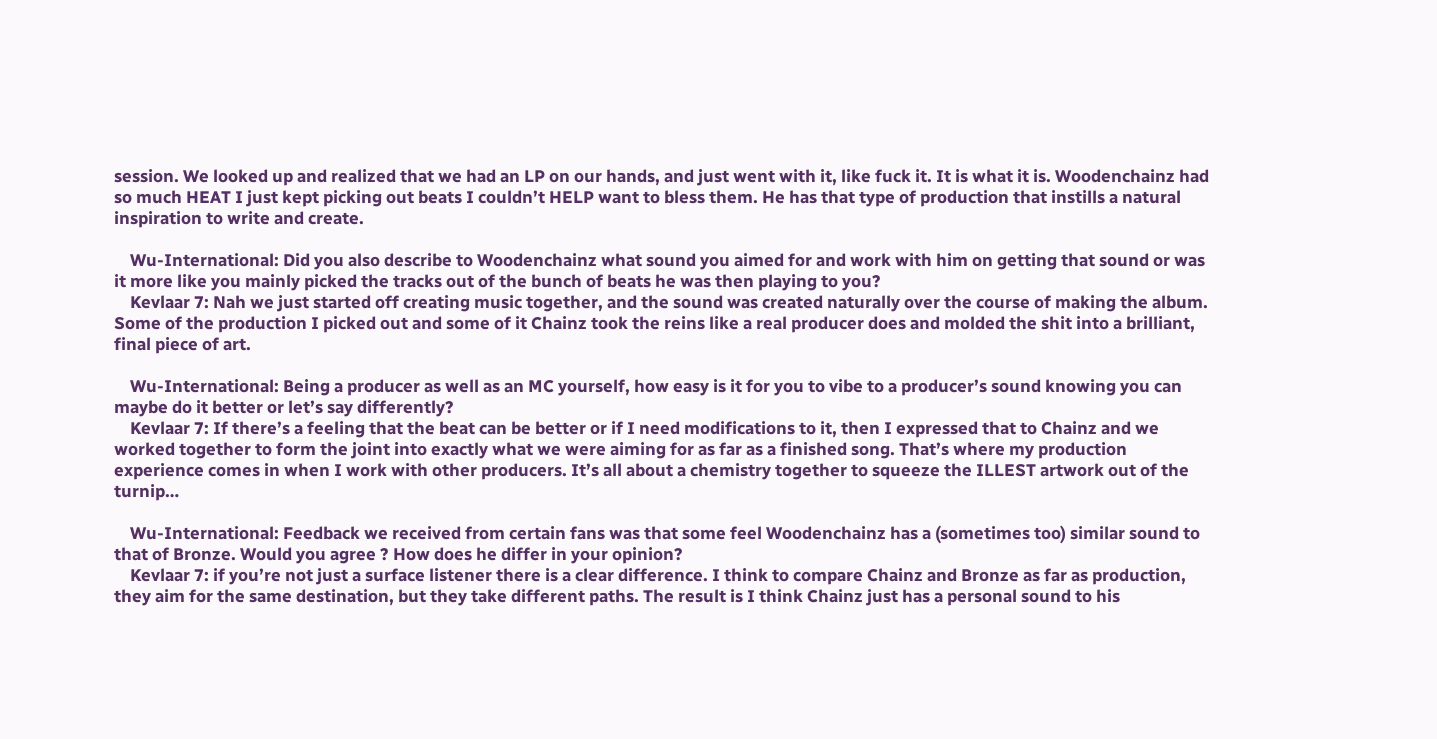session. We looked up and realized that we had an LP on our hands, and just went with it, like fuck it. It is what it is. Woodenchainz had so much HEAT I just kept picking out beats I couldn’t HELP want to bless them. He has that type of production that instills a natural inspiration to write and create.

    Wu-International: Did you also describe to Woodenchainz what sound you aimed for and work with him on getting that sound or was it more like you mainly picked the tracks out of the bunch of beats he was then playing to you?
    Kevlaar 7: Nah we just started off creating music together, and the sound was created naturally over the course of making the album. Some of the production I picked out and some of it Chainz took the reins like a real producer does and molded the shit into a brilliant, final piece of art.

    Wu-International: Being a producer as well as an MC yourself, how easy is it for you to vibe to a producer’s sound knowing you can maybe do it better or let’s say differently?
    Kevlaar 7: If there’s a feeling that the beat can be better or if I need modifications to it, then I expressed that to Chainz and we worked together to form the joint into exactly what we were aiming for as far as a finished song. That’s where my production experience comes in when I work with other producers. It’s all about a chemistry together to squeeze the ILLEST artwork out of the turnip…

    Wu-International: Feedback we received from certain fans was that some feel Woodenchainz has a (sometimes too) similar sound to that of Bronze. Would you agree ? How does he differ in your opinion?
    Kevlaar 7: if you’re not just a surface listener there is a clear difference. I think to compare Chainz and Bronze as far as production, they aim for the same destination, but they take different paths. The result is I think Chainz just has a personal sound to his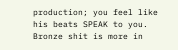production; you feel like his beats SPEAK to you. Bronze shit is more in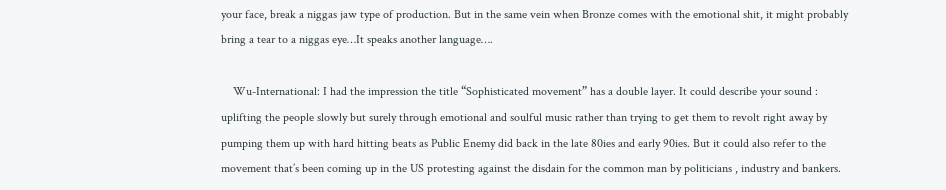your face, break a niggas jaw type of production. But in the same vein when Bronze comes with the emotional shit, it might probably bring a tear to a niggas eye…It speaks another language….

    Wu-International: I had the impression the title “Sophisticated movement” has a double layer. It could describe your sound : uplifting the people slowly but surely through emotional and soulful music rather than trying to get them to revolt right away by pumping them up with hard hitting beats as Public Enemy did back in the late 80ies and early 90ies. But it could also refer to the movement that’s been coming up in the US protesting against the disdain for the common man by politicians , industry and bankers.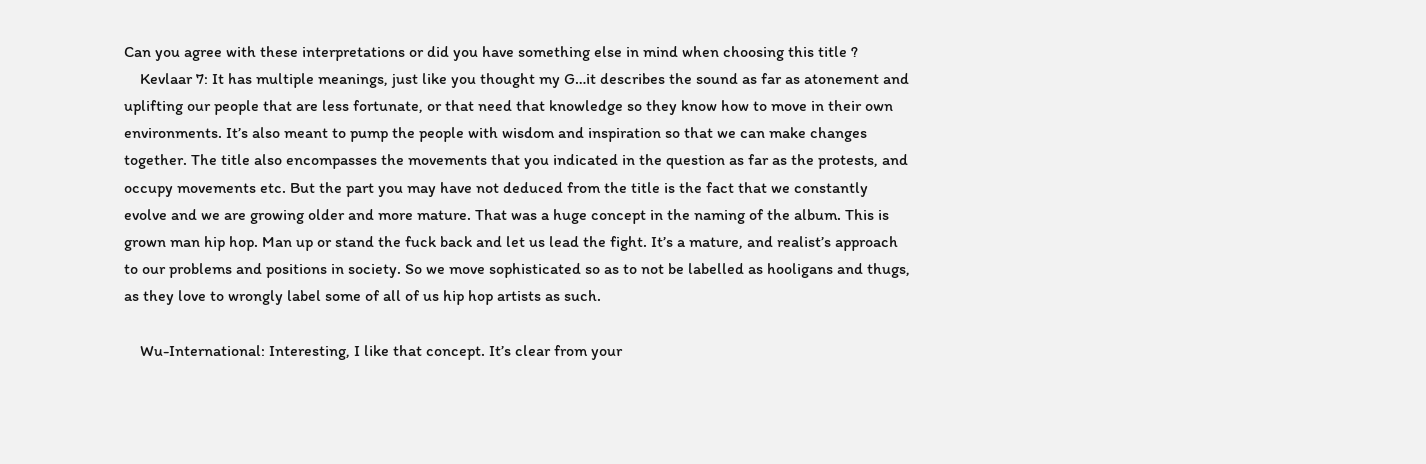Can you agree with these interpretations or did you have something else in mind when choosing this title ?
    Kevlaar 7: It has multiple meanings, just like you thought my G…it describes the sound as far as atonement and uplifting our people that are less fortunate, or that need that knowledge so they know how to move in their own environments. It’s also meant to pump the people with wisdom and inspiration so that we can make changes together. The title also encompasses the movements that you indicated in the question as far as the protests, and occupy movements etc. But the part you may have not deduced from the title is the fact that we constantly evolve and we are growing older and more mature. That was a huge concept in the naming of the album. This is grown man hip hop. Man up or stand the fuck back and let us lead the fight. It’s a mature, and realist’s approach to our problems and positions in society. So we move sophisticated so as to not be labelled as hooligans and thugs, as they love to wrongly label some of all of us hip hop artists as such.

    Wu-International: Interesting, I like that concept. It’s clear from your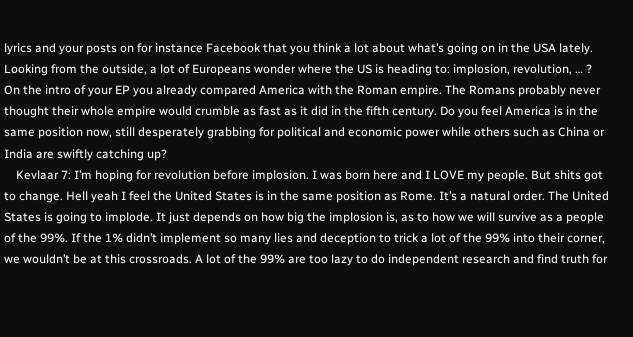lyrics and your posts on for instance Facebook that you think a lot about what’s going on in the USA lately. Looking from the outside, a lot of Europeans wonder where the US is heading to: implosion, revolution, … ? On the intro of your EP you already compared America with the Roman empire. The Romans probably never thought their whole empire would crumble as fast as it did in the fifth century. Do you feel America is in the same position now, still desperately grabbing for political and economic power while others such as China or India are swiftly catching up?
    Kevlaar 7: I’m hoping for revolution before implosion. I was born here and I LOVE my people. But shits got to change. Hell yeah I feel the United States is in the same position as Rome. It’s a natural order. The United States is going to implode. It just depends on how big the implosion is, as to how we will survive as a people of the 99%. If the 1% didn’t implement so many lies and deception to trick a lot of the 99% into their corner, we wouldn’t be at this crossroads. A lot of the 99% are too lazy to do independent research and find truth for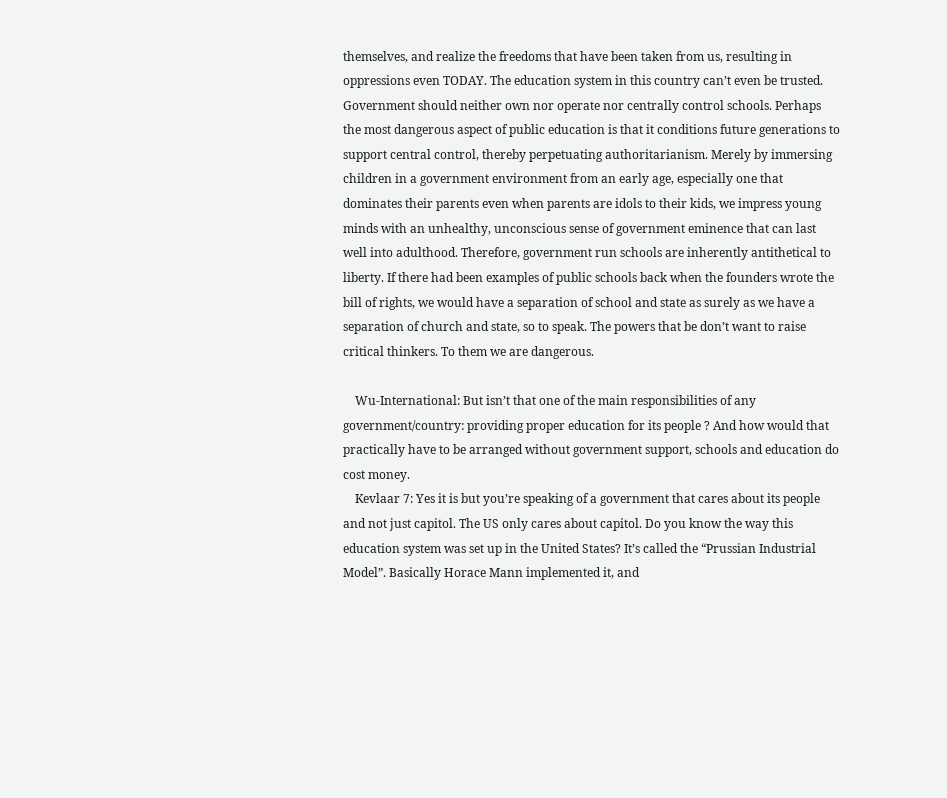themselves, and realize the freedoms that have been taken from us, resulting in oppressions even TODAY. The education system in this country can’t even be trusted. Government should neither own nor operate nor centrally control schools. Perhaps the most dangerous aspect of public education is that it conditions future generations to support central control, thereby perpetuating authoritarianism. Merely by immersing children in a government environment from an early age, especially one that dominates their parents even when parents are idols to their kids, we impress young minds with an unhealthy, unconscious sense of government eminence that can last well into adulthood. Therefore, government run schools are inherently antithetical to liberty. If there had been examples of public schools back when the founders wrote the bill of rights, we would have a separation of school and state as surely as we have a separation of church and state, so to speak. The powers that be don’t want to raise critical thinkers. To them we are dangerous.

    Wu-International: But isn’t that one of the main responsibilities of any government/country: providing proper education for its people ? And how would that practically have to be arranged without government support, schools and education do cost money.
    Kevlaar 7: Yes it is but you’re speaking of a government that cares about its people and not just capitol. The US only cares about capitol. Do you know the way this education system was set up in the United States? It’s called the “Prussian Industrial Model”. Basically Horace Mann implemented it, and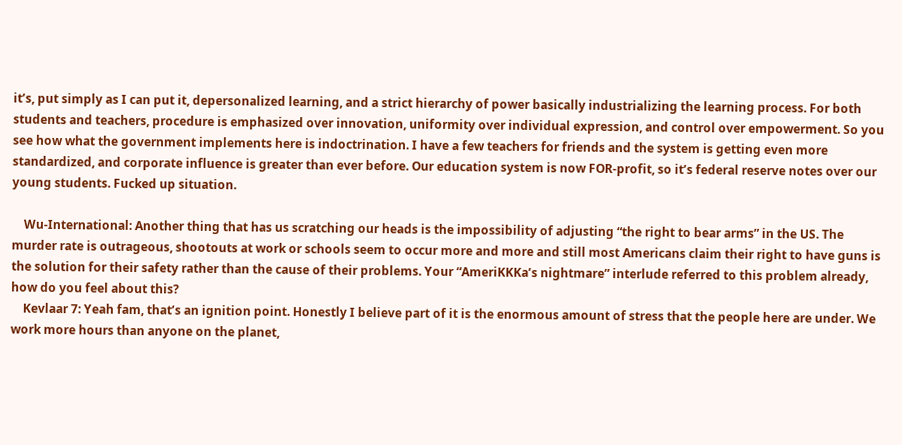it’s, put simply as I can put it, depersonalized learning, and a strict hierarchy of power basically industrializing the learning process. For both students and teachers, procedure is emphasized over innovation, uniformity over individual expression, and control over empowerment. So you see how what the government implements here is indoctrination. I have a few teachers for friends and the system is getting even more standardized, and corporate influence is greater than ever before. Our education system is now FOR-profit, so it’s federal reserve notes over our young students. Fucked up situation.

    Wu-International: Another thing that has us scratching our heads is the impossibility of adjusting “the right to bear arms” in the US. The murder rate is outrageous, shootouts at work or schools seem to occur more and more and still most Americans claim their right to have guns is the solution for their safety rather than the cause of their problems. Your “AmeriKKKa’s nightmare” interlude referred to this problem already, how do you feel about this?
    Kevlaar 7: Yeah fam, that’s an ignition point. Honestly I believe part of it is the enormous amount of stress that the people here are under. We work more hours than anyone on the planet,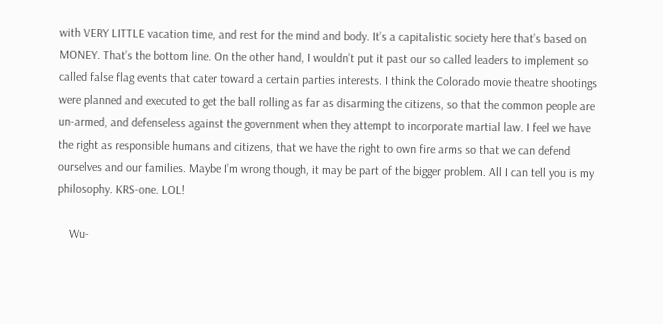with VERY LITTLE vacation time, and rest for the mind and body. It’s a capitalistic society here that’s based on MONEY. That’s the bottom line. On the other hand, I wouldn’t put it past our so called leaders to implement so called false flag events that cater toward a certain parties interests. I think the Colorado movie theatre shootings were planned and executed to get the ball rolling as far as disarming the citizens, so that the common people are un-armed, and defenseless against the government when they attempt to incorporate martial law. I feel we have the right as responsible humans and citizens, that we have the right to own fire arms so that we can defend ourselves and our families. Maybe I’m wrong though, it may be part of the bigger problem. All I can tell you is my philosophy. KRS-one. LOL!

    Wu-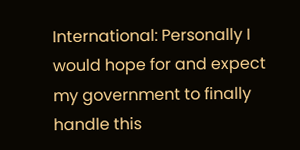International: Personally I would hope for and expect my government to finally handle this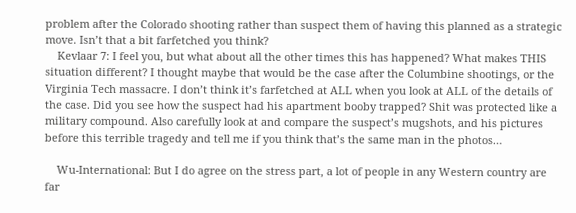problem after the Colorado shooting rather than suspect them of having this planned as a strategic move. Isn’t that a bit farfetched you think?
    Kevlaar 7: I feel you, but what about all the other times this has happened? What makes THIS situation different? I thought maybe that would be the case after the Columbine shootings, or the Virginia Tech massacre. I don’t think it’s farfetched at ALL when you look at ALL of the details of the case. Did you see how the suspect had his apartment booby trapped? Shit was protected like a military compound. Also carefully look at and compare the suspect’s mugshots, and his pictures before this terrible tragedy and tell me if you think that’s the same man in the photos…

    Wu-International: But I do agree on the stress part, a lot of people in any Western country are far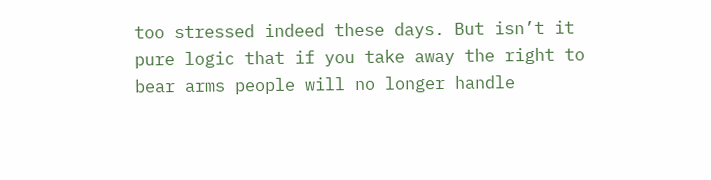too stressed indeed these days. But isn’t it pure logic that if you take away the right to bear arms people will no longer handle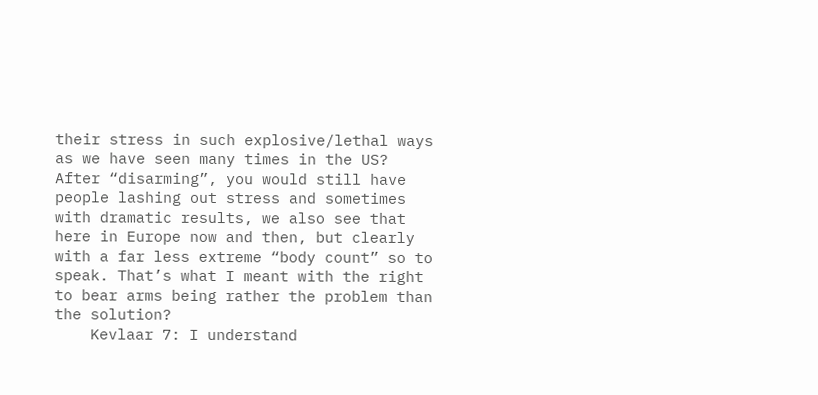their stress in such explosive/lethal ways as we have seen many times in the US? After “disarming”, you would still have people lashing out stress and sometimes with dramatic results, we also see that here in Europe now and then, but clearly with a far less extreme “body count” so to speak. That’s what I meant with the right to bear arms being rather the problem than the solution?
    Kevlaar 7: I understand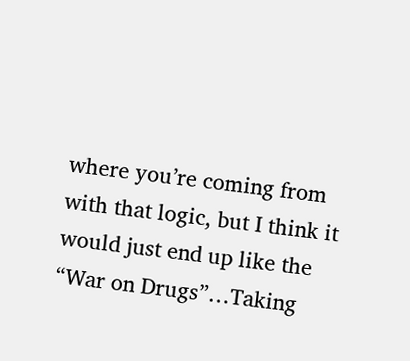where you’re coming from with that logic, but I think it would just end up like the “War on Drugs”…Taking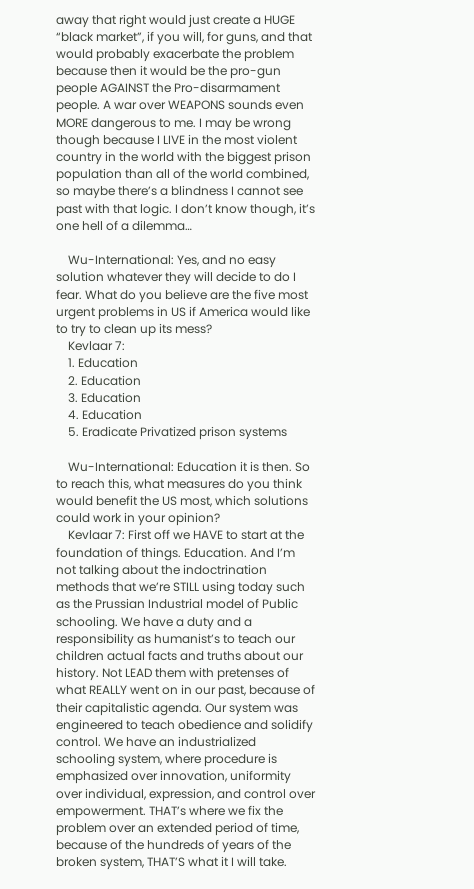away that right would just create a HUGE “black market”, if you will, for guns, and that would probably exacerbate the problem because then it would be the pro-gun people AGAINST the Pro-disarmament people. A war over WEAPONS sounds even MORE dangerous to me. I may be wrong though because I LIVE in the most violent country in the world with the biggest prison population than all of the world combined, so maybe there’s a blindness I cannot see past with that logic. I don’t know though, it’s one hell of a dilemma…

    Wu-International: Yes, and no easy solution whatever they will decide to do I fear. What do you believe are the five most urgent problems in US if America would like to try to clean up its mess?
    Kevlaar 7:
    1. Education
    2. Education
    3. Education
    4. Education
    5. Eradicate Privatized prison systems

    Wu-International: Education it is then. So to reach this, what measures do you think would benefit the US most, which solutions could work in your opinion?
    Kevlaar 7: First off we HAVE to start at the foundation of things. Education. And I’m not talking about the indoctrination methods that we’re STILL using today such as the Prussian Industrial model of Public schooling. We have a duty and a responsibility as humanist’s to teach our children actual facts and truths about our history. Not LEAD them with pretenses of what REALLY went on in our past, because of their capitalistic agenda. Our system was engineered to teach obedience and solidify control. We have an industrialized schooling system, where procedure is emphasized over innovation, uniformity over individual, expression, and control over empowerment. THAT’s where we fix the problem over an extended period of time, because of the hundreds of years of the broken system, THAT’S what it I will take.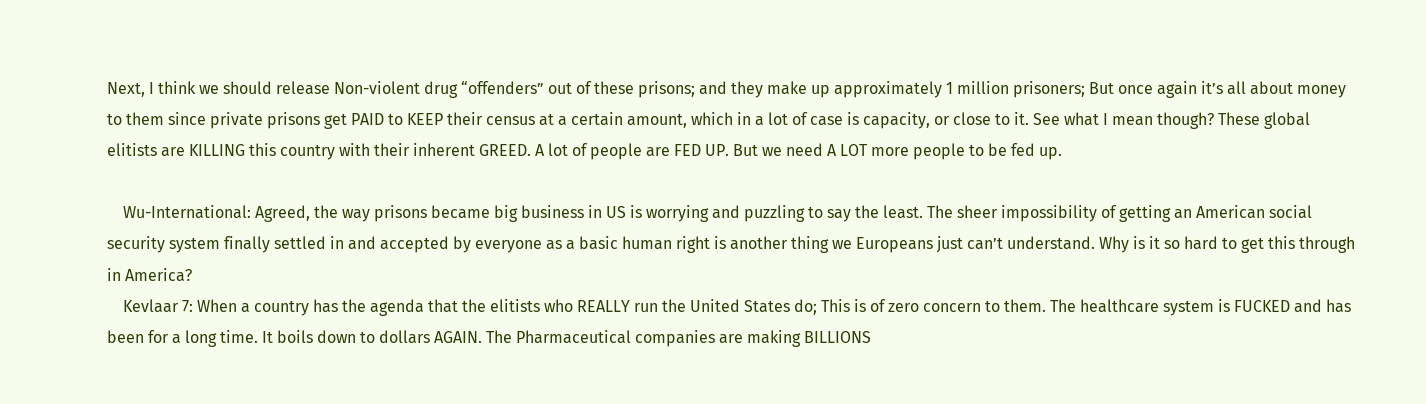Next, I think we should release Non-violent drug “offenders” out of these prisons; and they make up approximately 1 million prisoners; But once again it’s all about money to them since private prisons get PAID to KEEP their census at a certain amount, which in a lot of case is capacity, or close to it. See what I mean though? These global elitists are KILLING this country with their inherent GREED. A lot of people are FED UP. But we need A LOT more people to be fed up.

    Wu-International: Agreed, the way prisons became big business in US is worrying and puzzling to say the least. The sheer impossibility of getting an American social security system finally settled in and accepted by everyone as a basic human right is another thing we Europeans just can’t understand. Why is it so hard to get this through in America?
    Kevlaar 7: When a country has the agenda that the elitists who REALLY run the United States do; This is of zero concern to them. The healthcare system is FUCKED and has been for a long time. It boils down to dollars AGAIN. The Pharmaceutical companies are making BILLIONS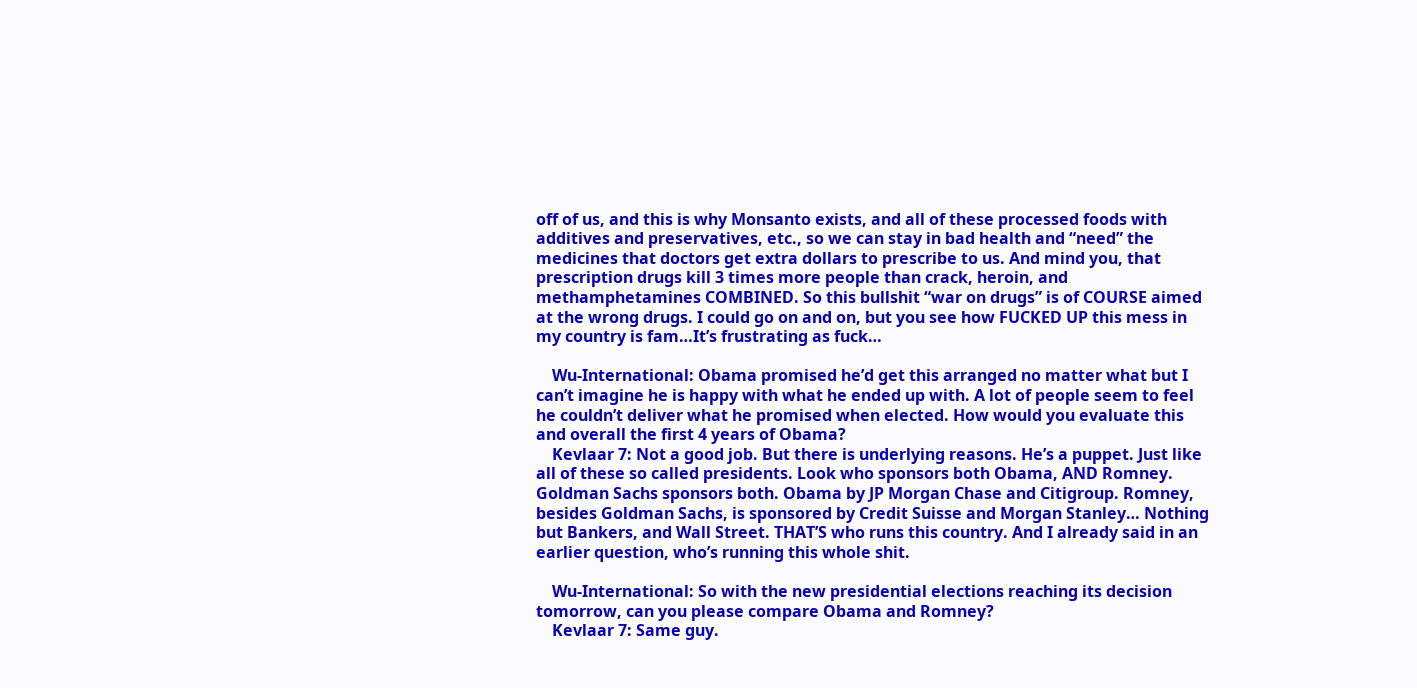off of us, and this is why Monsanto exists, and all of these processed foods with additives and preservatives, etc., so we can stay in bad health and “need” the medicines that doctors get extra dollars to prescribe to us. And mind you, that prescription drugs kill 3 times more people than crack, heroin, and methamphetamines COMBINED. So this bullshit “war on drugs” is of COURSE aimed at the wrong drugs. I could go on and on, but you see how FUCKED UP this mess in my country is fam…It’s frustrating as fuck…

    Wu-International: Obama promised he’d get this arranged no matter what but I can’t imagine he is happy with what he ended up with. A lot of people seem to feel he couldn’t deliver what he promised when elected. How would you evaluate this and overall the first 4 years of Obama?
    Kevlaar 7: Not a good job. But there is underlying reasons. He’s a puppet. Just like all of these so called presidents. Look who sponsors both Obama, AND Romney. Goldman Sachs sponsors both. Obama by JP Morgan Chase and Citigroup. Romney, besides Goldman Sachs, is sponsored by Credit Suisse and Morgan Stanley… Nothing but Bankers, and Wall Street. THAT’S who runs this country. And I already said in an earlier question, who’s running this whole shit.

    Wu-International: So with the new presidential elections reaching its decision tomorrow, can you please compare Obama and Romney?
    Kevlaar 7: Same guy.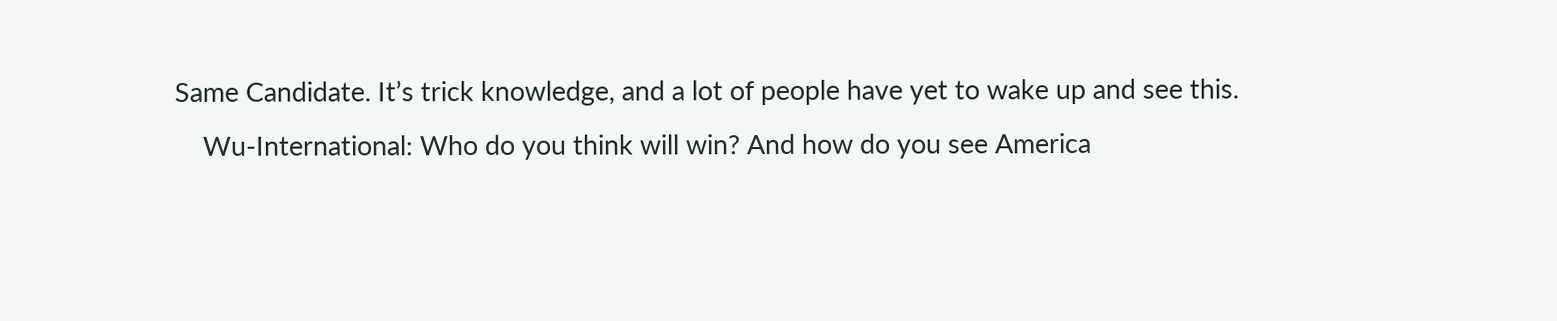Same Candidate. It’s trick knowledge, and a lot of people have yet to wake up and see this.
    Wu-International: Who do you think will win? And how do you see America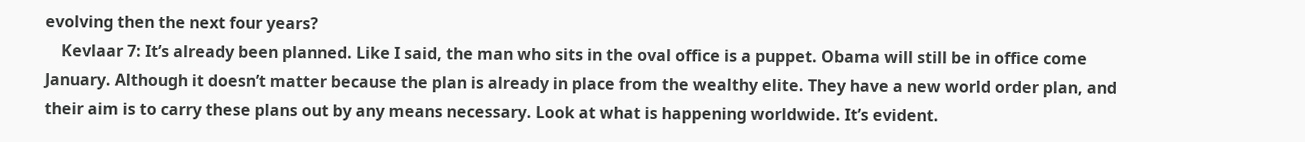evolving then the next four years?
    Kevlaar 7: It’s already been planned. Like I said, the man who sits in the oval office is a puppet. Obama will still be in office come January. Although it doesn’t matter because the plan is already in place from the wealthy elite. They have a new world order plan, and their aim is to carry these plans out by any means necessary. Look at what is happening worldwide. It’s evident.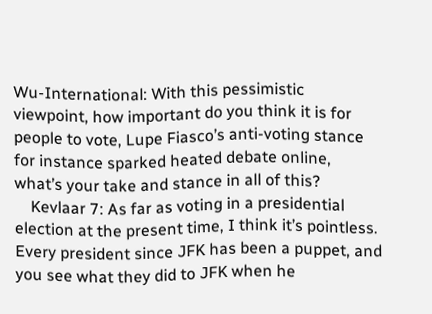Wu-International: With this pessimistic viewpoint, how important do you think it is for people to vote, Lupe Fiasco’s anti-voting stance for instance sparked heated debate online, what’s your take and stance in all of this?
    Kevlaar 7: As far as voting in a presidential election at the present time, I think it’s pointless. Every president since JFK has been a puppet, and you see what they did to JFK when he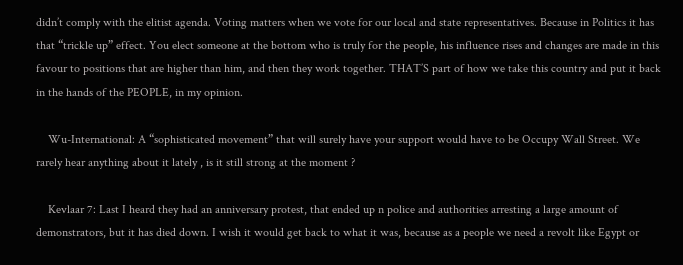didn’t comply with the elitist agenda. Voting matters when we vote for our local and state representatives. Because in Politics it has that “trickle up” effect. You elect someone at the bottom who is truly for the people, his influence rises and changes are made in this favour to positions that are higher than him, and then they work together. THAT’S part of how we take this country and put it back in the hands of the PEOPLE, in my opinion.

    Wu-International: A “sophisticated movement” that will surely have your support would have to be Occupy Wall Street. We rarely hear anything about it lately , is it still strong at the moment ?

    Kevlaar 7: Last I heard they had an anniversary protest, that ended up n police and authorities arresting a large amount of demonstrators, but it has died down. I wish it would get back to what it was, because as a people we need a revolt like Egypt or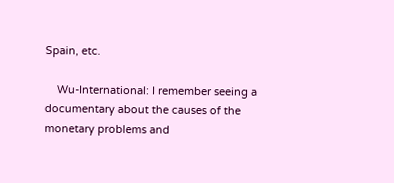Spain, etc.

    Wu-International: I remember seeing a documentary about the causes of the monetary problems and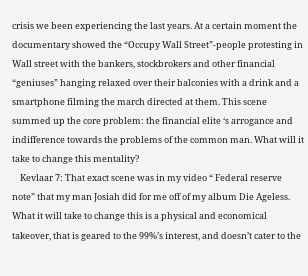crisis we been experiencing the last years. At a certain moment the documentary showed the “Occupy Wall Street”-people protesting in Wall street with the bankers, stockbrokers and other financial “geniuses” hanging relaxed over their balconies with a drink and a smartphone filming the march directed at them. This scene summed up the core problem: the financial elite ‘s arrogance and indifference towards the problems of the common man. What will it take to change this mentality?
    Kevlaar 7: That exact scene was in my video “ Federal reserve note” that my man Josiah did for me off of my album Die Ageless. What it will take to change this is a physical and economical takeover, that is geared to the 99%’s interest, and doesn’t cater to the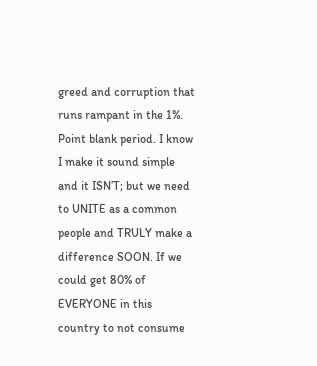greed and corruption that runs rampant in the 1%. Point blank period. I know I make it sound simple and it ISN’T; but we need to UNITE as a common people and TRULY make a difference SOON. If we could get 80% of EVERYONE in this country to not consume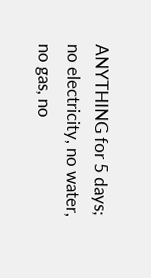ANYTHING for 5 days; no electricity, no water, no gas, no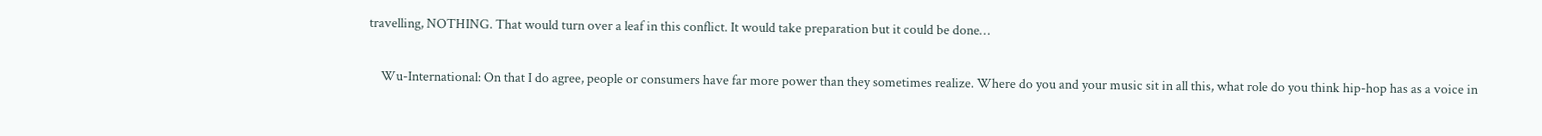travelling, NOTHING. That would turn over a leaf in this conflict. It would take preparation but it could be done…

    Wu-International: On that I do agree, people or consumers have far more power than they sometimes realize. Where do you and your music sit in all this, what role do you think hip-hop has as a voice in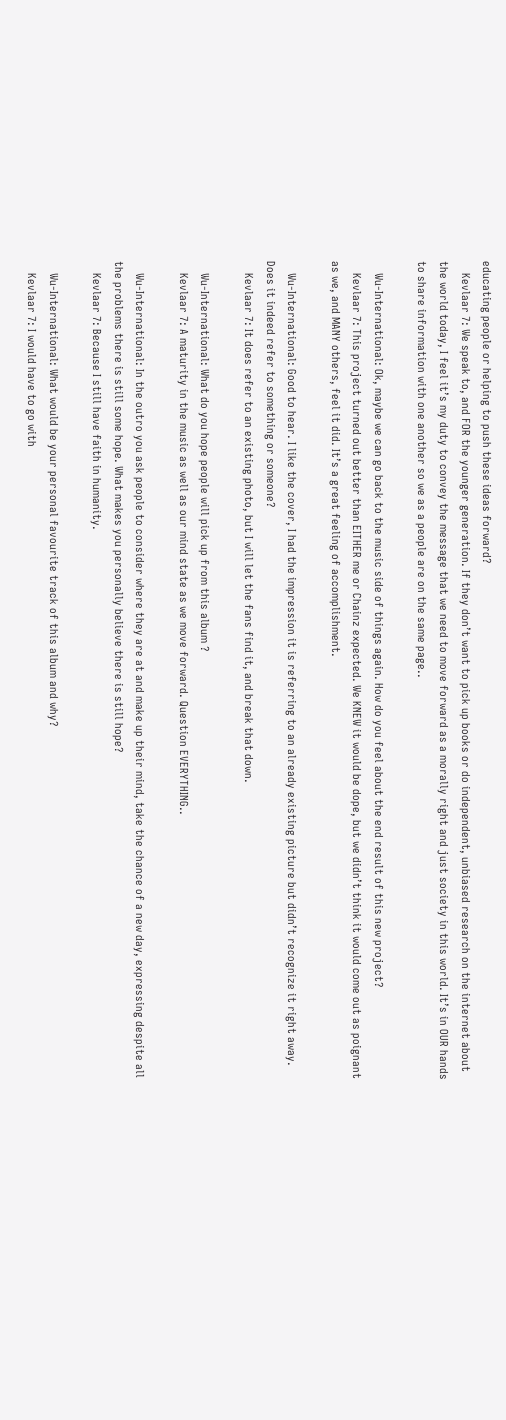educating people or helping to push these ideas forward?
    Kevlaar 7: We speak to, and FOR the younger generation. If they don’t want to pick up books or do independent, unbiased research on the internet about the world today, I feel it’s my duty to convey the message that we need to move forward as a morally right and just society in this world. It’s in OUR hands to share information with one another so we as a people are on the same page..

    Wu-International: Ok, maybe we can go back to the music side of things again. How do you feel about the end result of this new project?
    Kevlaar 7: This project turned out better than EITHER me or Chainz expected. We KNEW it would be dope, but we didn’t think it would come out as poignant as we, and MANY others, feel it did. It’s a great feeling of accomplishment.

    Wu-International: Good to hear. I like the cover, I had the impression it is referring to an already existing picture but didn’t recognize it right away. Does it indeed refer to something or someone?
    Kevlaar 7: It does refer to an existing photo, but I will let the fans find it, and break that down.

    Wu-International: What do you hope people will pick up from this album ?
    Kevlaar 7: A maturity in the music as well as our mind state as we move forward. Question EVERYTHING..

    Wu-International: In the outro you ask people to consider where they are at and make up their mind, take the chance of a new day, expressing despite all the problems there is still some hope. What makes you personally believe there is still hope?
    Kevlaar 7: Because I still have faith in humanity.

    Wu-International: What would be your personal favourite track of this album and why?
    Kevlaar 7: I would have to go with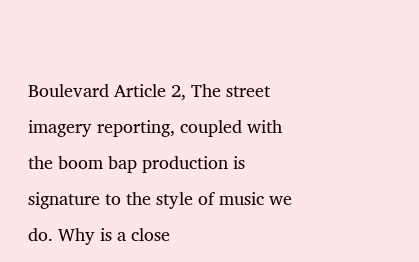Boulevard Article 2, The street imagery reporting, coupled with the boom bap production is signature to the style of music we do. Why is a close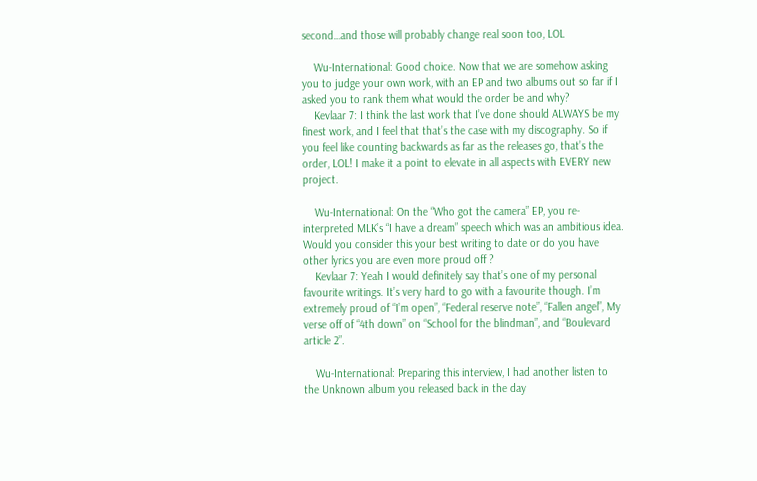second…and those will probably change real soon too, LOL

    Wu-International: Good choice. Now that we are somehow asking you to judge your own work, with an EP and two albums out so far if I asked you to rank them what would the order be and why?
    Kevlaar 7: I think the last work that I’ve done should ALWAYS be my finest work, and I feel that that’s the case with my discography. So if you feel like counting backwards as far as the releases go, that’s the order, LOL! I make it a point to elevate in all aspects with EVERY new project.

    Wu-International: On the “Who got the camera” EP, you re-interpreted MLK’s “I have a dream” speech which was an ambitious idea. Would you consider this your best writing to date or do you have other lyrics you are even more proud off ?
    Kevlaar 7: Yeah I would definitely say that’s one of my personal favourite writings. It’s very hard to go with a favourite though. I’m extremely proud of “I’m open”, “Federal reserve note”, “Fallen angel”, My verse off of “4th down” on “School for the blindman”, and “Boulevard article 2”.

    Wu-International: Preparing this interview, I had another listen to the Unknown album you released back in the day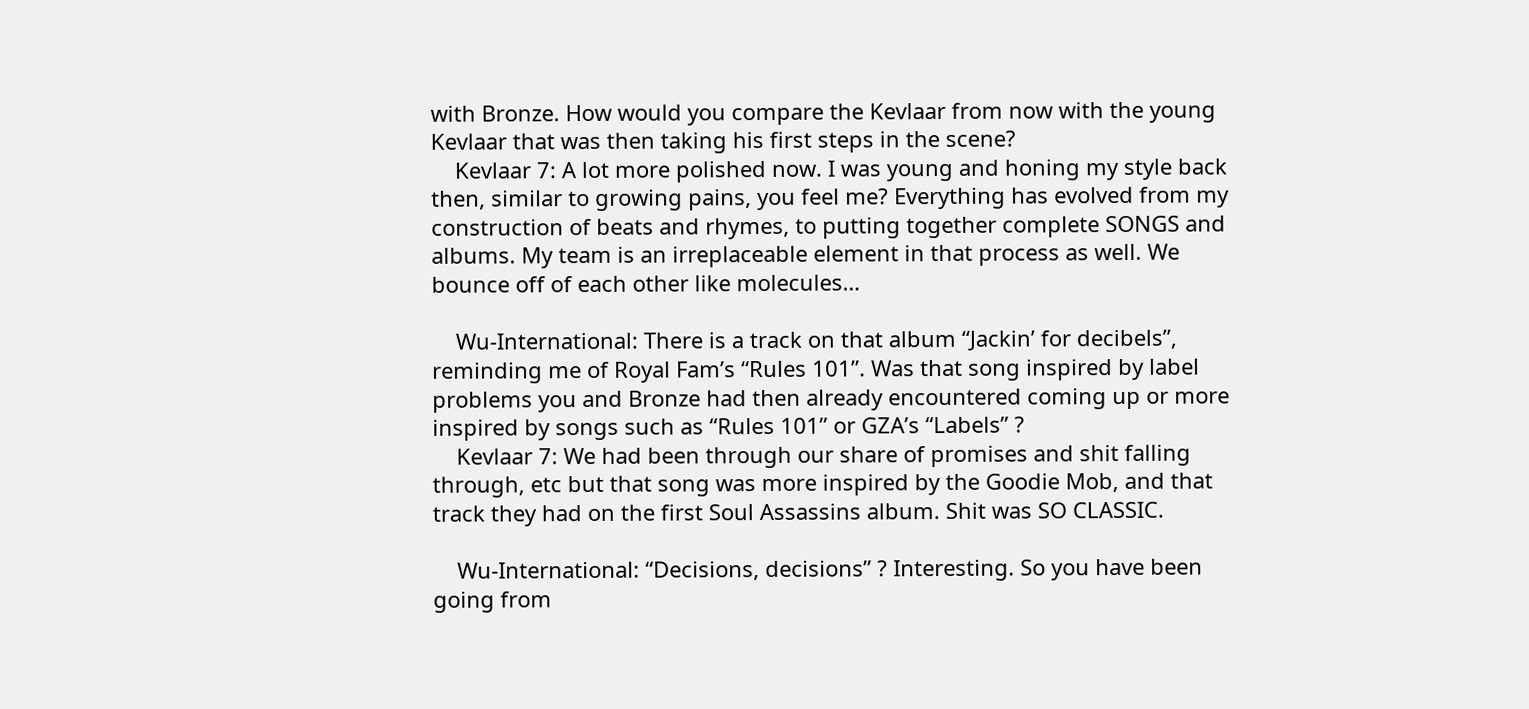with Bronze. How would you compare the Kevlaar from now with the young Kevlaar that was then taking his first steps in the scene?
    Kevlaar 7: A lot more polished now. I was young and honing my style back then, similar to growing pains, you feel me? Everything has evolved from my construction of beats and rhymes, to putting together complete SONGS and albums. My team is an irreplaceable element in that process as well. We bounce off of each other like molecules…

    Wu-International: There is a track on that album “Jackin’ for decibels”, reminding me of Royal Fam’s “Rules 101”. Was that song inspired by label problems you and Bronze had then already encountered coming up or more inspired by songs such as “Rules 101” or GZA’s “Labels” ?
    Kevlaar 7: We had been through our share of promises and shit falling through, etc but that song was more inspired by the Goodie Mob, and that track they had on the first Soul Assassins album. Shit was SO CLASSIC.

    Wu-International: “Decisions, decisions” ? Interesting. So you have been going from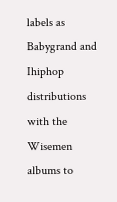labels as Babygrand and Ihiphop distributions with the Wisemen albums to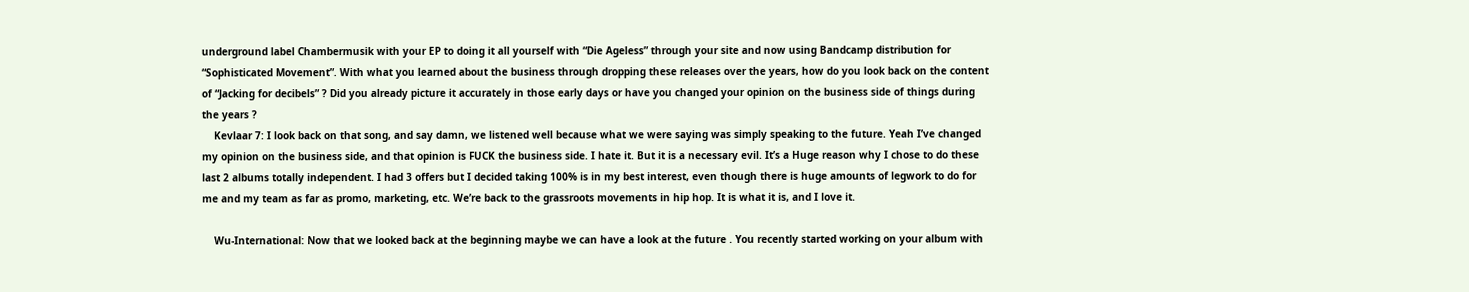underground label Chambermusik with your EP to doing it all yourself with “Die Ageless” through your site and now using Bandcamp distribution for “Sophisticated Movement”. With what you learned about the business through dropping these releases over the years, how do you look back on the content of “Jacking for decibels” ? Did you already picture it accurately in those early days or have you changed your opinion on the business side of things during the years ?
    Kevlaar 7: I look back on that song, and say damn, we listened well because what we were saying was simply speaking to the future. Yeah I’ve changed my opinion on the business side, and that opinion is FUCK the business side. I hate it. But it is a necessary evil. It’s a Huge reason why I chose to do these last 2 albums totally independent. I had 3 offers but I decided taking 100% is in my best interest, even though there is huge amounts of legwork to do for me and my team as far as promo, marketing, etc. We’re back to the grassroots movements in hip hop. It is what it is, and I love it.

    Wu-International: Now that we looked back at the beginning maybe we can have a look at the future . You recently started working on your album with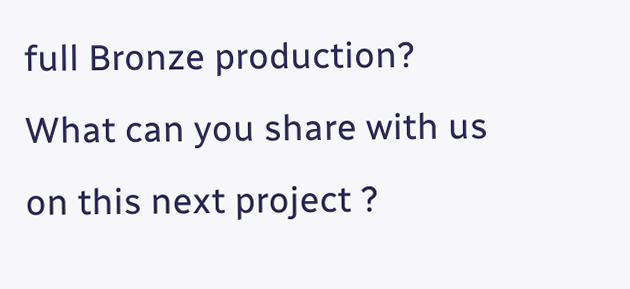full Bronze production? What can you share with us on this next project ?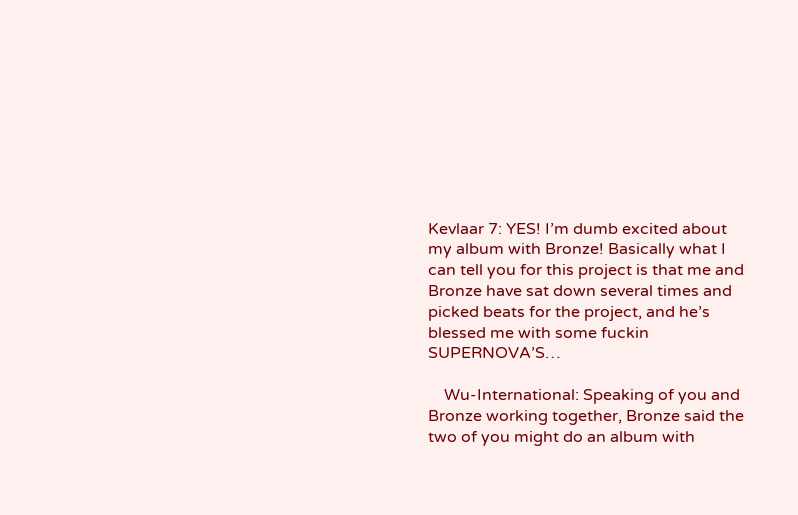Kevlaar 7: YES! I’m dumb excited about my album with Bronze! Basically what I can tell you for this project is that me and Bronze have sat down several times and picked beats for the project, and he’s blessed me with some fuckin SUPERNOVA’S…

    Wu-International: Speaking of you and Bronze working together, Bronze said the two of you might do an album with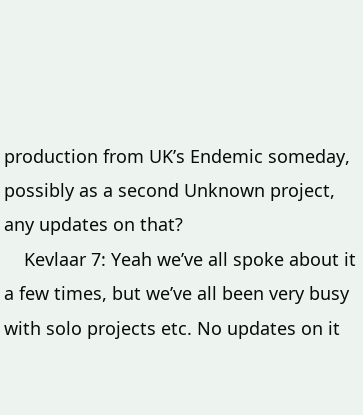production from UK’s Endemic someday, possibly as a second Unknown project, any updates on that?
    Kevlaar 7: Yeah we’ve all spoke about it a few times, but we’ve all been very busy with solo projects etc. No updates on it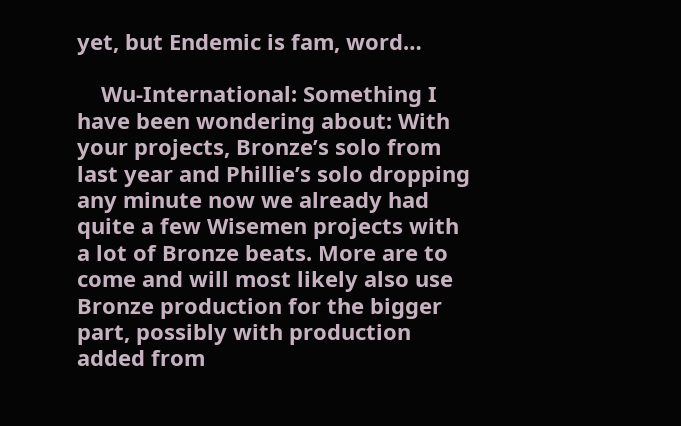yet, but Endemic is fam, word…

    Wu-International: Something I have been wondering about: With your projects, Bronze’s solo from last year and Phillie’s solo dropping any minute now we already had quite a few Wisemen projects with a lot of Bronze beats. More are to come and will most likely also use Bronze production for the bigger part, possibly with production added from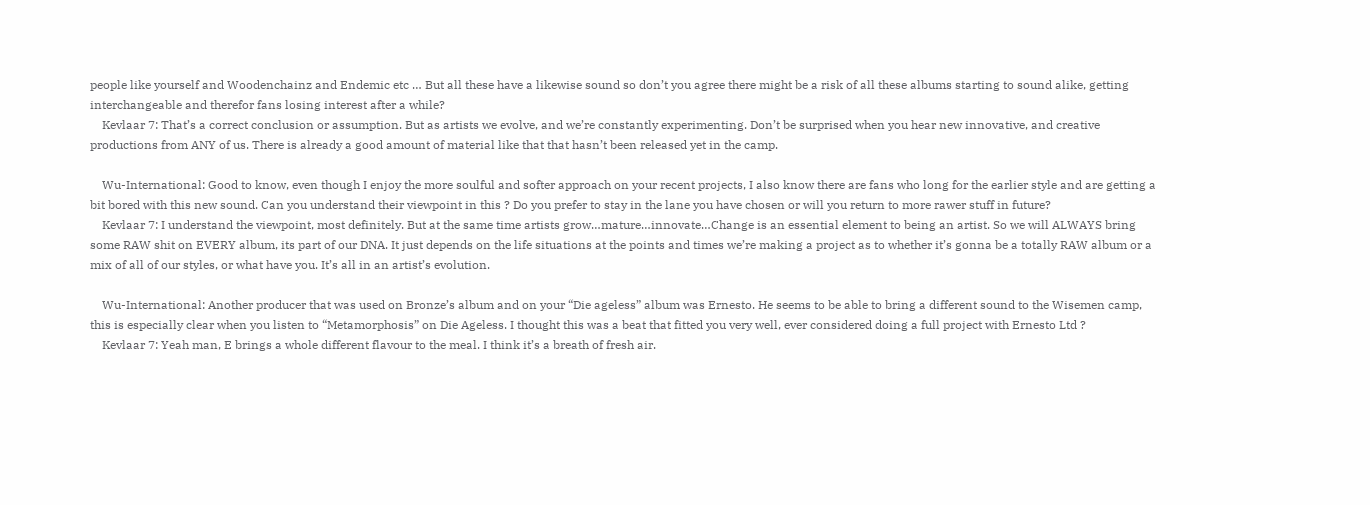people like yourself and Woodenchainz and Endemic etc … But all these have a likewise sound so don’t you agree there might be a risk of all these albums starting to sound alike, getting interchangeable and therefor fans losing interest after a while?
    Kevlaar 7: That’s a correct conclusion or assumption. But as artists we evolve, and we’re constantly experimenting. Don’t be surprised when you hear new innovative, and creative productions from ANY of us. There is already a good amount of material like that that hasn’t been released yet in the camp.

    Wu-International: Good to know, even though I enjoy the more soulful and softer approach on your recent projects, I also know there are fans who long for the earlier style and are getting a bit bored with this new sound. Can you understand their viewpoint in this ? Do you prefer to stay in the lane you have chosen or will you return to more rawer stuff in future?
    Kevlaar 7: I understand the viewpoint, most definitely. But at the same time artists grow…mature…innovate…Change is an essential element to being an artist. So we will ALWAYS bring some RAW shit on EVERY album, its part of our DNA. It just depends on the life situations at the points and times we’re making a project as to whether it’s gonna be a totally RAW album or a mix of all of our styles, or what have you. It’s all in an artist’s evolution.

    Wu-International: Another producer that was used on Bronze’s album and on your “Die ageless” album was Ernesto. He seems to be able to bring a different sound to the Wisemen camp, this is especially clear when you listen to “Metamorphosis” on Die Ageless. I thought this was a beat that fitted you very well, ever considered doing a full project with Ernesto Ltd ?
    Kevlaar 7: Yeah man, E brings a whole different flavour to the meal. I think it’s a breath of fresh air.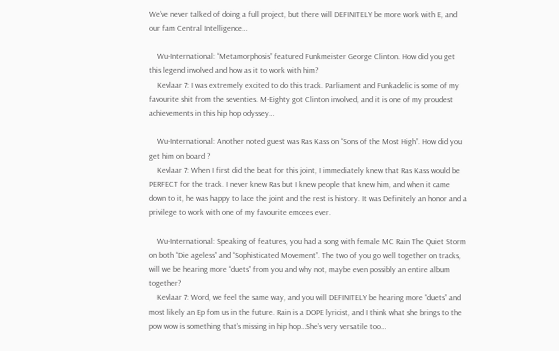We’ve never talked of doing a full project, but there will DEFINITELY be more work with E, and our fam Central Intelligence…

    Wu-International: “Metamorphosis” featured Funkmeister George Clinton. How did you get this legend involved and how as it to work with him?
    Kevlaar 7: I was extremely excited to do this track. Parliament and Funkadelic is some of my favourite shit from the seventies. M-Eighty got Clinton involved, and it is one of my proudest achievements in this hip hop odyssey…

    Wu-International: Another noted guest was Ras Kass on “Sons of the Most High”. How did you get him on board ?
    Kevlaar 7: When I first did the beat for this joint, I immediately knew that Ras Kass would be PERFECT for the track. I never knew Ras but I knew people that knew him, and when it came down to it, he was happy to lace the joint and the rest is history. It was Definitely an honor and a privilege to work with one of my favourite emcees ever.

    Wu-International: Speaking of features, you had a song with female MC Rain The Quiet Storm on both “Die ageless” and “Sophisticated Movement”. The two of you go well together on tracks, will we be hearing more “duets” from you and why not, maybe even possibly an entire album together?
    Kevlaar 7: Word, we feel the same way, and you will DEFINITELY be hearing more “duets” and most likely an Ep fom us in the future. Rain is a DOPE lyricist, and I think what she brings to the pow wow is something that’s missing in hip hop…She’s very versatile too…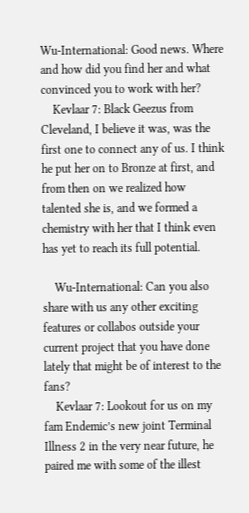Wu-International: Good news. Where and how did you find her and what convinced you to work with her?
    Kevlaar 7: Black Geezus from Cleveland, I believe it was, was the first one to connect any of us. I think he put her on to Bronze at first, and from then on we realized how talented she is, and we formed a chemistry with her that I think even has yet to reach its full potential.

    Wu-International: Can you also share with us any other exciting features or collabos outside your current project that you have done lately that might be of interest to the fans?
    Kevlaar 7: Lookout for us on my fam Endemic’s new joint Terminal Illness 2 in the very near future, he paired me with some of the illest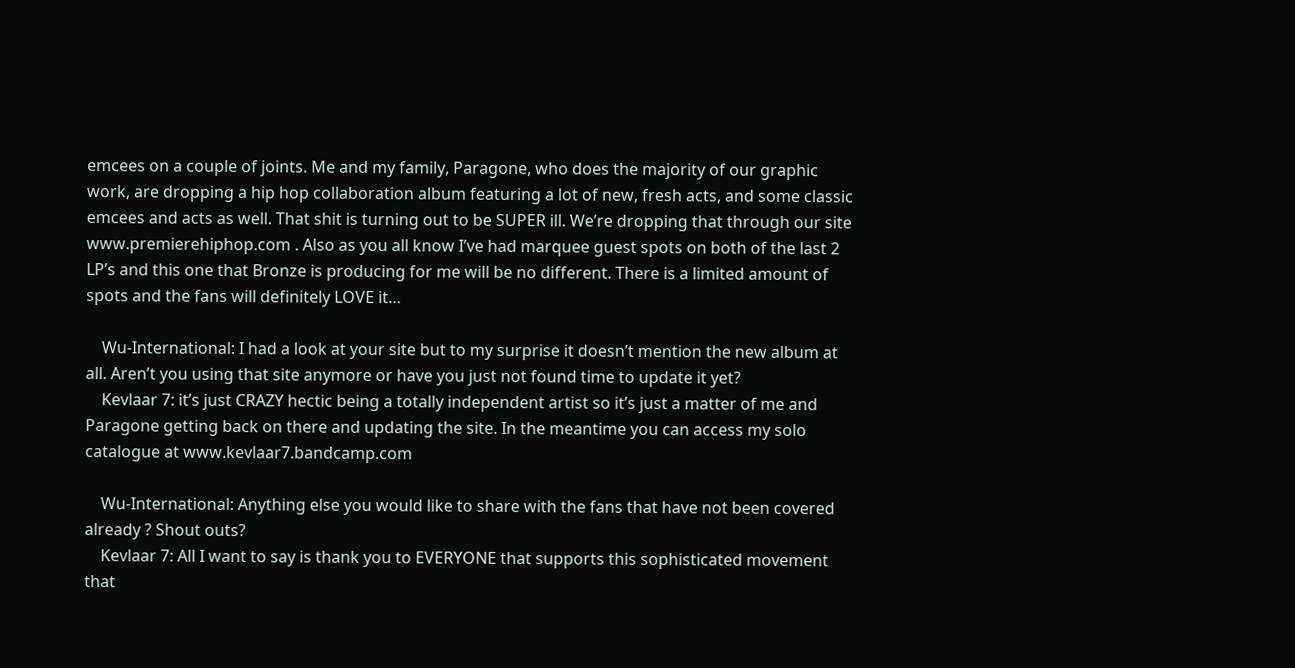emcees on a couple of joints. Me and my family, Paragone, who does the majority of our graphic work, are dropping a hip hop collaboration album featuring a lot of new, fresh acts, and some classic emcees and acts as well. That shit is turning out to be SUPER ill. We’re dropping that through our site www.premierehiphop.com . Also as you all know I’ve had marquee guest spots on both of the last 2 LP’s and this one that Bronze is producing for me will be no different. There is a limited amount of spots and the fans will definitely LOVE it…

    Wu-International: I had a look at your site but to my surprise it doesn’t mention the new album at all. Aren’t you using that site anymore or have you just not found time to update it yet?
    Kevlaar 7: it’s just CRAZY hectic being a totally independent artist so it’s just a matter of me and Paragone getting back on there and updating the site. In the meantime you can access my solo catalogue at www.kevlaar7.bandcamp.com

    Wu-International: Anything else you would like to share with the fans that have not been covered already ? Shout outs?
    Kevlaar 7: All I want to say is thank you to EVERYONE that supports this sophisticated movement that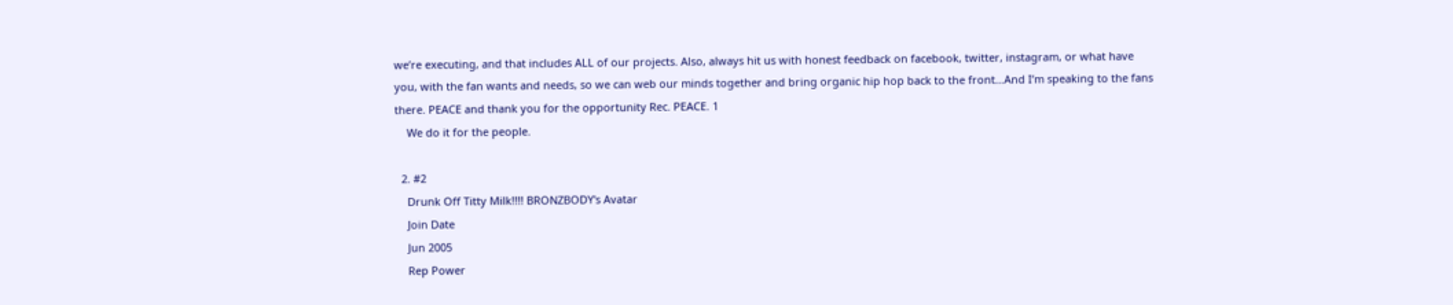we’re executing, and that includes ALL of our projects. Also, always hit us with honest feedback on facebook, twitter, instagram, or what have you, with the fan wants and needs, so we can web our minds together and bring organic hip hop back to the front…And I’m speaking to the fans there. PEACE and thank you for the opportunity Rec. PEACE. 1
    We do it for the people.

  2. #2
    Drunk Off Titty Milk!!!! BRONZBODY's Avatar
    Join Date
    Jun 2005
    Rep Power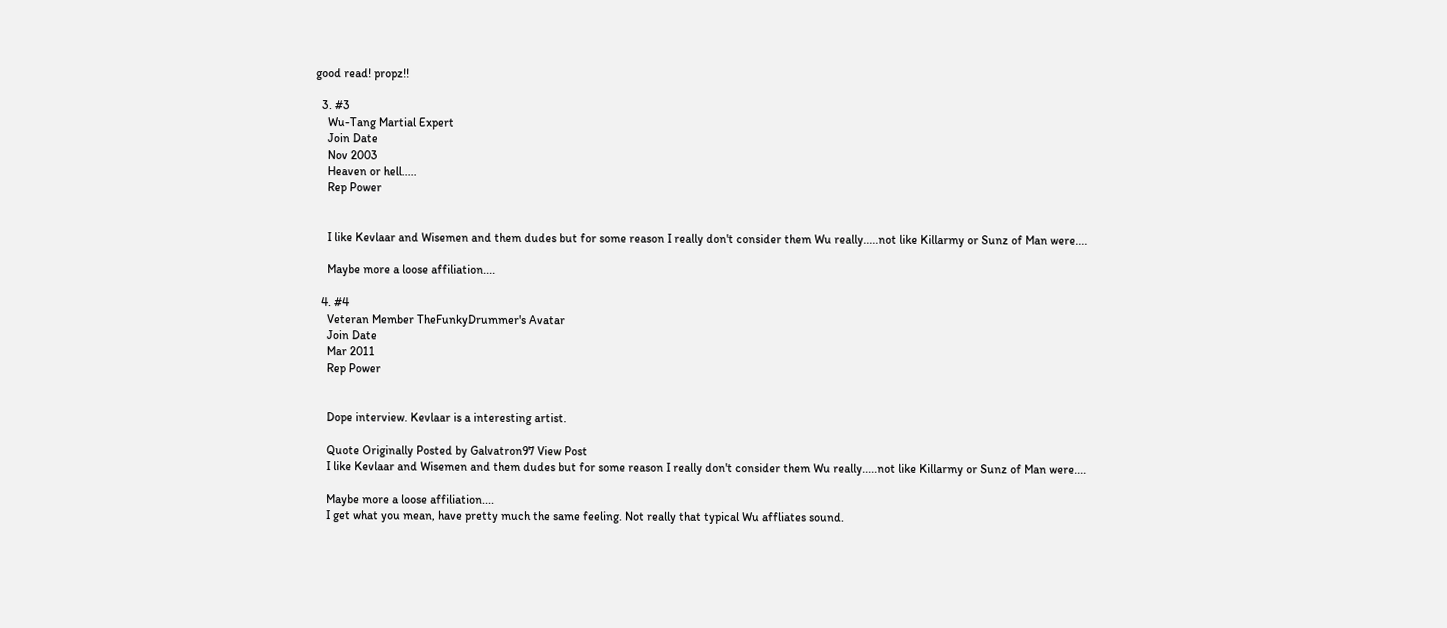good read! propz!!

  3. #3
    Wu-Tang Martial Expert
    Join Date
    Nov 2003
    Heaven or hell.....
    Rep Power


    I like Kevlaar and Wisemen and them dudes but for some reason I really don't consider them Wu really.....not like Killarmy or Sunz of Man were....

    Maybe more a loose affiliation....

  4. #4
    Veteran Member TheFunkyDrummer's Avatar
    Join Date
    Mar 2011
    Rep Power


    Dope interview. Kevlaar is a interesting artist.

    Quote Originally Posted by Galvatron97 View Post
    I like Kevlaar and Wisemen and them dudes but for some reason I really don't consider them Wu really.....not like Killarmy or Sunz of Man were....

    Maybe more a loose affiliation....
    I get what you mean, have pretty much the same feeling. Not really that typical Wu affliates sound.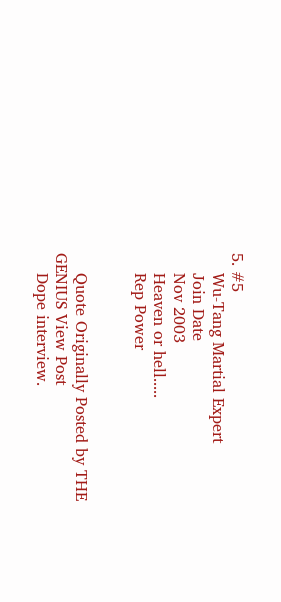5. #5
    Wu-Tang Martial Expert
    Join Date
    Nov 2003
    Heaven or hell.....
    Rep Power


    Quote Originally Posted by THE GENIUS View Post
    Dope interview.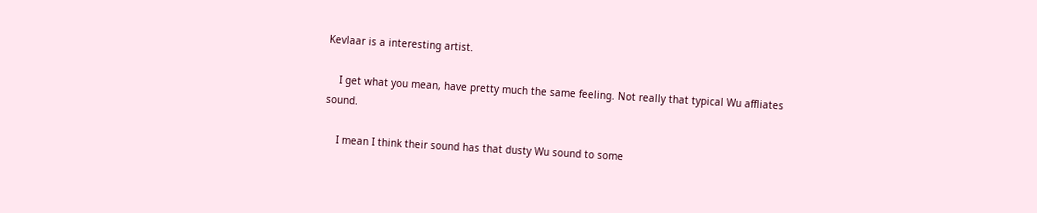Kevlaar is a interesting artist.

    I get what you mean, have pretty much the same feeling. Not really that typical Wu affliates sound.

    I mean I think their sound has that dusty Wu sound to some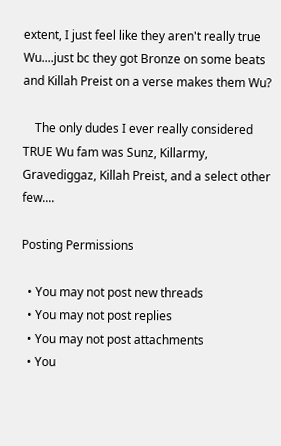extent, I just feel like they aren't really true Wu....just bc they got Bronze on some beats and Killah Preist on a verse makes them Wu?

    The only dudes I ever really considered TRUE Wu fam was Sunz, Killarmy, Gravediggaz, Killah Preist, and a select other few....

Posting Permissions

  • You may not post new threads
  • You may not post replies
  • You may not post attachments
  • You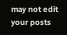may not edit your posts